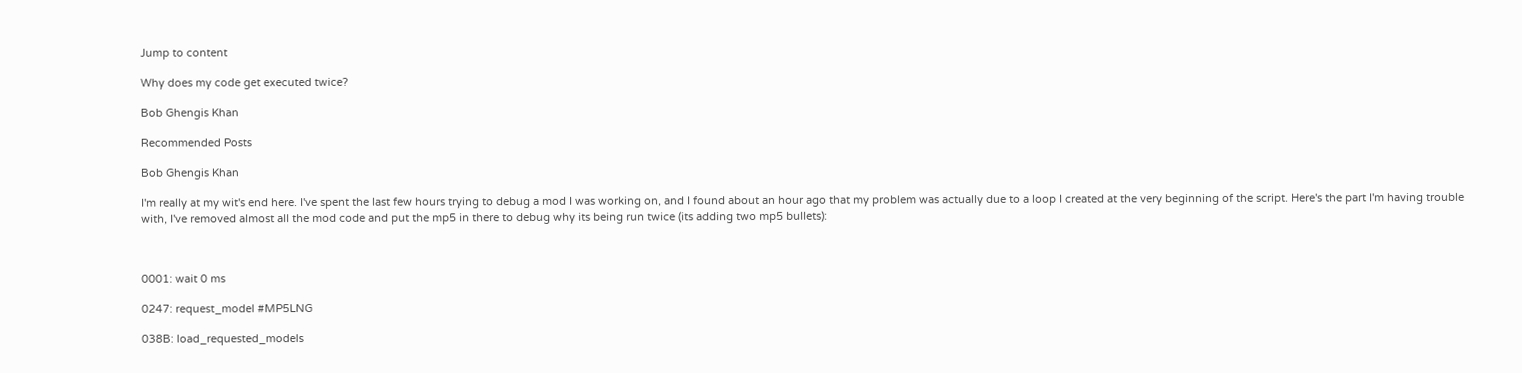Jump to content

Why does my code get executed twice?

Bob Ghengis Khan

Recommended Posts

Bob Ghengis Khan

I'm really at my wit's end here. I've spent the last few hours trying to debug a mod I was working on, and I found about an hour ago that my problem was actually due to a loop I created at the very beginning of the script. Here's the part I'm having trouble with, I've removed almost all the mod code and put the mp5 in there to debug why its being run twice (its adding two mp5 bullets):



0001: wait 0 ms

0247: request_model #MP5LNG

038B: load_requested_models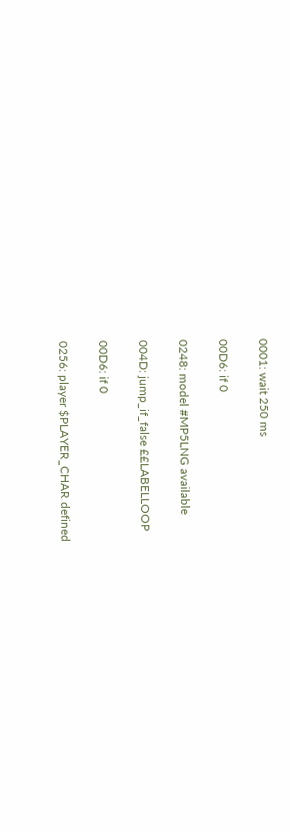0001: wait 250 ms

00D6: if 0

0248: model #MP5LNG available

004D: jump_if_false ££LABELLOOP

00D6: if 0

0256: player $PLAYER_CHAR defined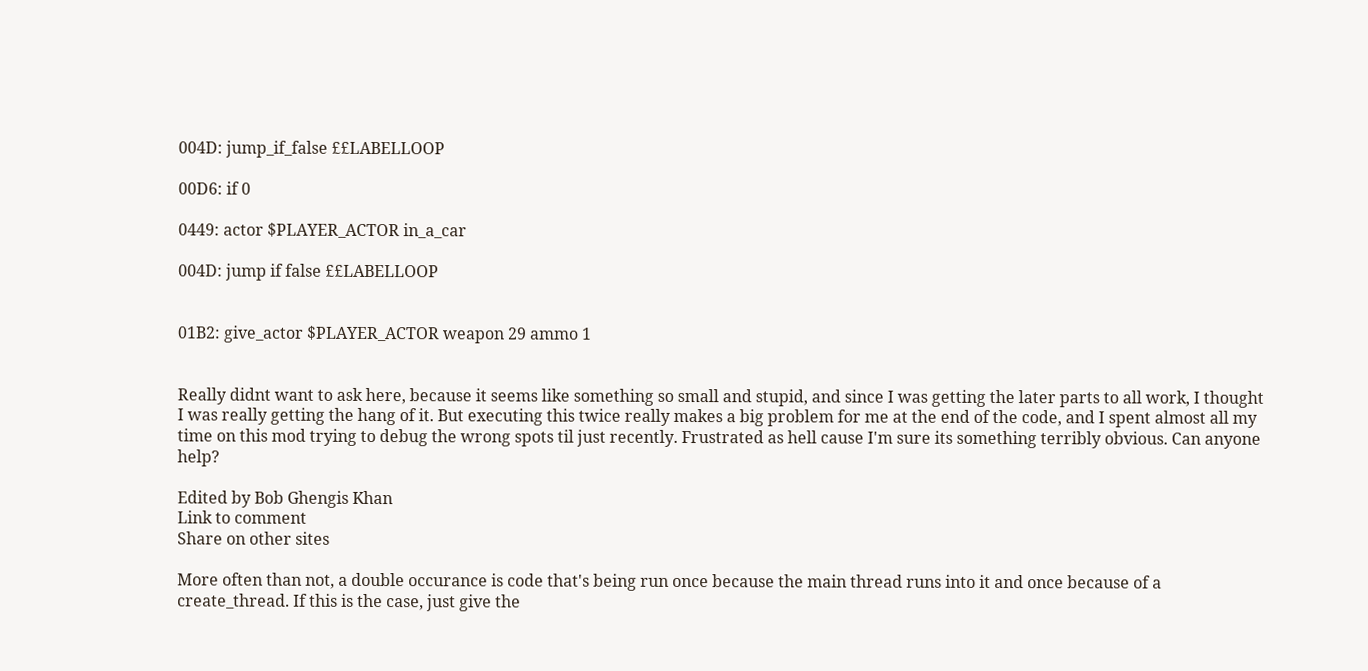004D: jump_if_false ££LABELLOOP

00D6: if 0

0449: actor $PLAYER_ACTOR in_a_car

004D: jump if false ££LABELLOOP


01B2: give_actor $PLAYER_ACTOR weapon 29 ammo 1


Really didnt want to ask here, because it seems like something so small and stupid, and since I was getting the later parts to all work, I thought I was really getting the hang of it. But executing this twice really makes a big problem for me at the end of the code, and I spent almost all my time on this mod trying to debug the wrong spots til just recently. Frustrated as hell cause I'm sure its something terribly obvious. Can anyone help?

Edited by Bob Ghengis Khan
Link to comment
Share on other sites

More often than not, a double occurance is code that's being run once because the main thread runs into it and once because of a create_thread. If this is the case, just give the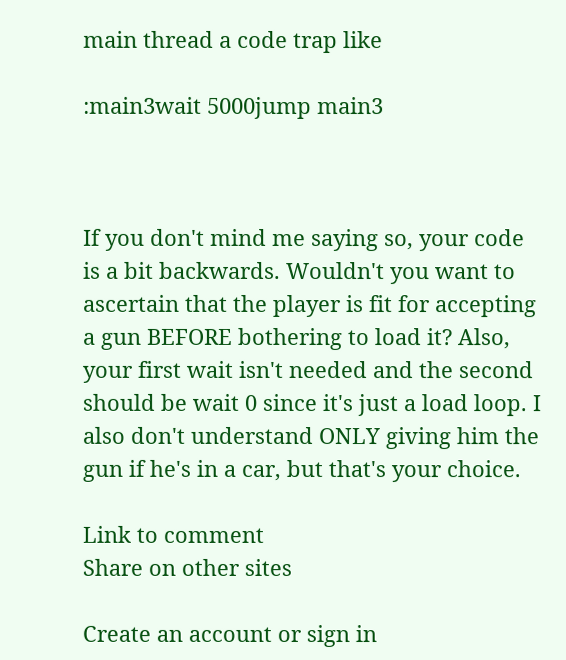main thread a code trap like

:main3wait 5000jump main3



If you don't mind me saying so, your code is a bit backwards. Wouldn't you want to ascertain that the player is fit for accepting a gun BEFORE bothering to load it? Also, your first wait isn't needed and the second should be wait 0 since it's just a load loop. I also don't understand ONLY giving him the gun if he's in a car, but that's your choice.

Link to comment
Share on other sites

Create an account or sign in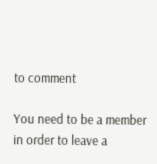to comment

You need to be a member in order to leave a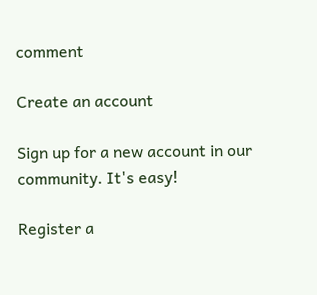comment

Create an account

Sign up for a new account in our community. It's easy!

Register a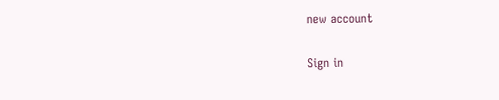new account

Sign in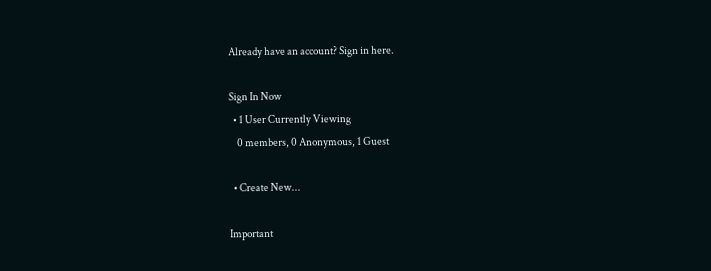Already have an account? Sign in here.

Sign In Now
  • 1 User Currently Viewing
    0 members, 0 Anonymous, 1 Guest

  • Create New...

Important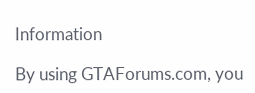Information

By using GTAForums.com, you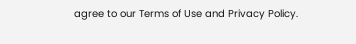agree to our Terms of Use and Privacy Policy.